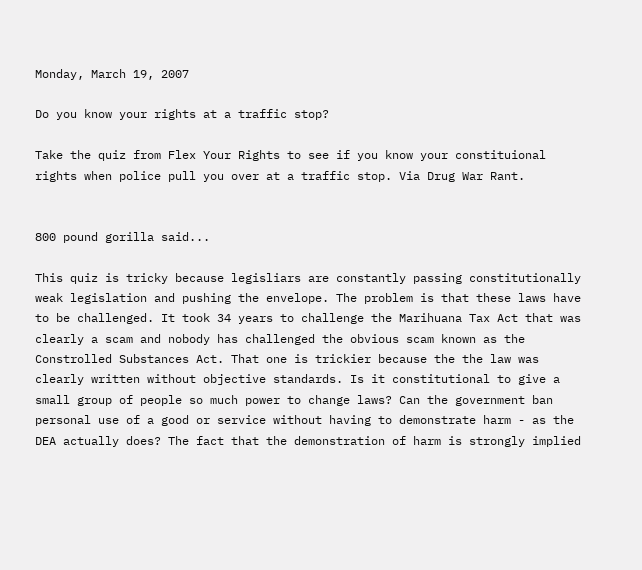Monday, March 19, 2007

Do you know your rights at a traffic stop?

Take the quiz from Flex Your Rights to see if you know your constituional rights when police pull you over at a traffic stop. Via Drug War Rant.


800 pound gorilla said...

This quiz is tricky because legisliars are constantly passing constitutionally weak legislation and pushing the envelope. The problem is that these laws have to be challenged. It took 34 years to challenge the Marihuana Tax Act that was clearly a scam and nobody has challenged the obvious scam known as the Constrolled Substances Act. That one is trickier because the the law was clearly written without objective standards. Is it constitutional to give a small group of people so much power to change laws? Can the government ban personal use of a good or service without having to demonstrate harm - as the DEA actually does? The fact that the demonstration of harm is strongly implied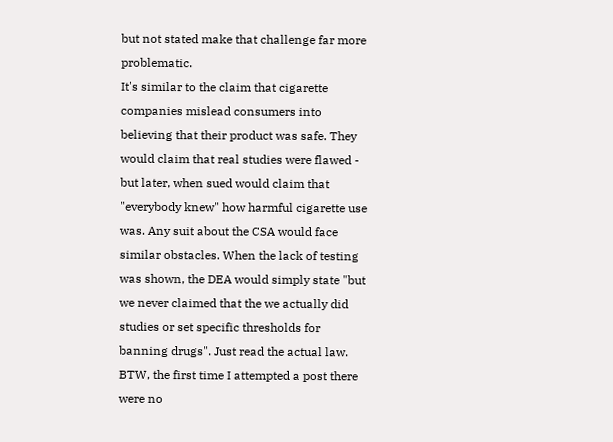but not stated make that challenge far more problematic.
It's similar to the claim that cigarette companies mislead consumers into believing that their product was safe. They would claim that real studies were flawed - but later, when sued would claim that "everybody knew" how harmful cigarette use was. Any suit about the CSA would face similar obstacles. When the lack of testing was shown, the DEA would simply state "but we never claimed that the we actually did studies or set specific thresholds for banning drugs". Just read the actual law.
BTW, the first time I attempted a post there were no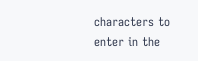characters to enter in the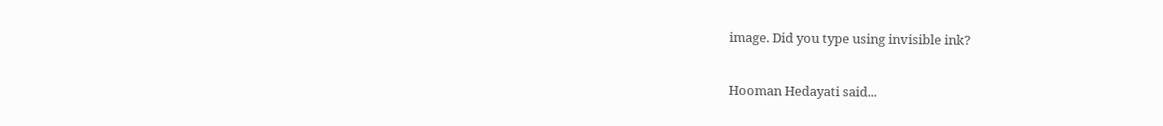image. Did you type using invisible ink?

Hooman Hedayati said...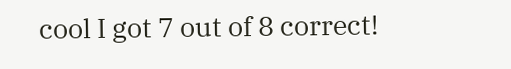cool I got 7 out of 8 correct!